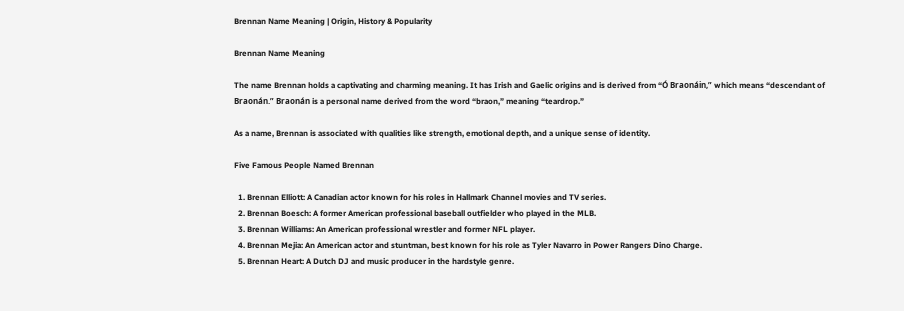Brennan Name Meaning | Origin, History & Popularity

Brennan Name Meaning

The name Brennan holds a captivating and charming meaning. It has Irish and Gaelic origins and is derived from “Ó Braonáin,” which means “descendant of Braonán.” Braonán is a personal name derived from the word “braon,” meaning “teardrop.”

As a name, Brennan is associated with qualities like strength, emotional depth, and a unique sense of identity.

Five Famous People Named Brennan

  1. Brennan Elliott: A Canadian actor known for his roles in Hallmark Channel movies and TV series.
  2. Brennan Boesch: A former American professional baseball outfielder who played in the MLB.
  3. Brennan Williams: An American professional wrestler and former NFL player.
  4. Brennan Mejia: An American actor and stuntman, best known for his role as Tyler Navarro in Power Rangers Dino Charge.
  5. Brennan Heart: A Dutch DJ and music producer in the hardstyle genre.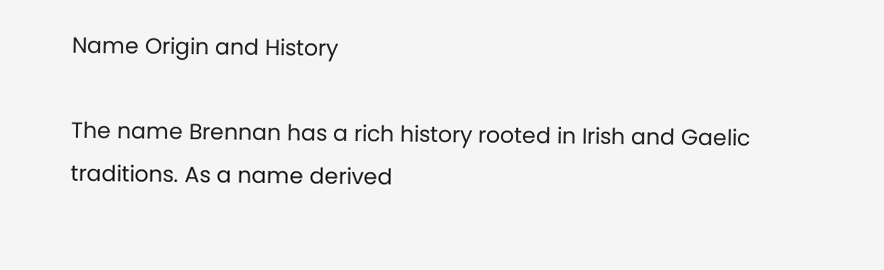Name Origin and History

The name Brennan has a rich history rooted in Irish and Gaelic traditions. As a name derived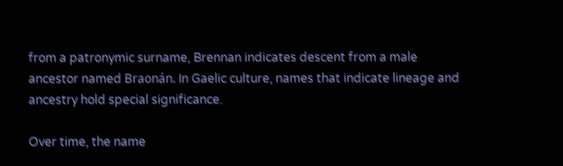from a patronymic surname, Brennan indicates descent from a male ancestor named Braonán. In Gaelic culture, names that indicate lineage and ancestry hold special significance.

Over time, the name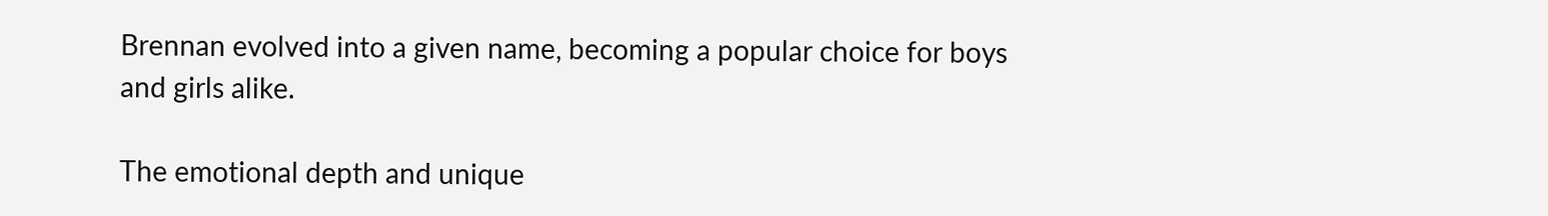Brennan evolved into a given name, becoming a popular choice for boys and girls alike.

The emotional depth and unique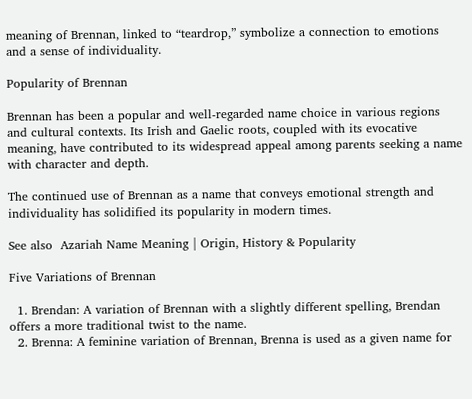meaning of Brennan, linked to “teardrop,” symbolize a connection to emotions and a sense of individuality.

Popularity of Brennan

Brennan has been a popular and well-regarded name choice in various regions and cultural contexts. Its Irish and Gaelic roots, coupled with its evocative meaning, have contributed to its widespread appeal among parents seeking a name with character and depth.

The continued use of Brennan as a name that conveys emotional strength and individuality has solidified its popularity in modern times.

See also  Azariah Name Meaning | Origin, History & Popularity

Five Variations of Brennan

  1. Brendan: A variation of Brennan with a slightly different spelling, Brendan offers a more traditional twist to the name.
  2. Brenna: A feminine variation of Brennan, Brenna is used as a given name for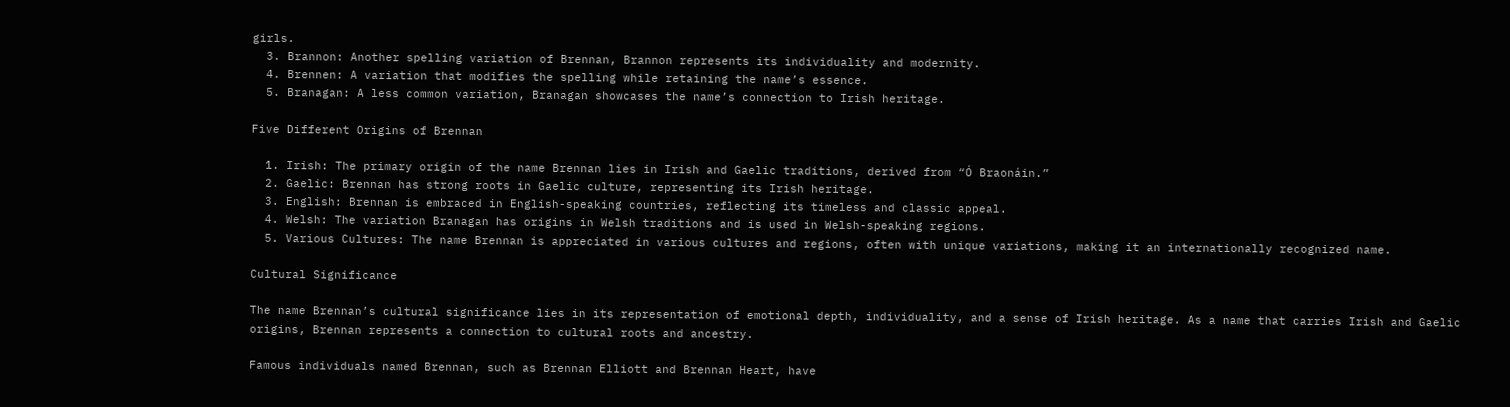girls.
  3. Brannon: Another spelling variation of Brennan, Brannon represents its individuality and modernity.
  4. Brennen: A variation that modifies the spelling while retaining the name’s essence.
  5. Branagan: A less common variation, Branagan showcases the name’s connection to Irish heritage.

Five Different Origins of Brennan

  1. Irish: The primary origin of the name Brennan lies in Irish and Gaelic traditions, derived from “Ó Braonáin.”
  2. Gaelic: Brennan has strong roots in Gaelic culture, representing its Irish heritage.
  3. English: Brennan is embraced in English-speaking countries, reflecting its timeless and classic appeal.
  4. Welsh: The variation Branagan has origins in Welsh traditions and is used in Welsh-speaking regions.
  5. Various Cultures: The name Brennan is appreciated in various cultures and regions, often with unique variations, making it an internationally recognized name.

Cultural Significance

The name Brennan’s cultural significance lies in its representation of emotional depth, individuality, and a sense of Irish heritage. As a name that carries Irish and Gaelic origins, Brennan represents a connection to cultural roots and ancestry.

Famous individuals named Brennan, such as Brennan Elliott and Brennan Heart, have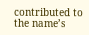contributed to the name’s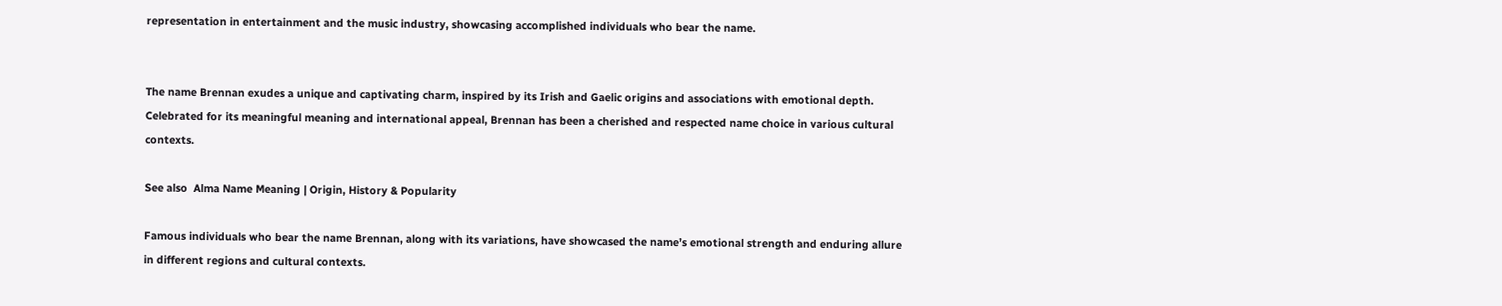representation in entertainment and the music industry, showcasing accomplished individuals who bear the name.


The name Brennan exudes a unique and captivating charm, inspired by its Irish and Gaelic origins and associations with emotional depth. Celebrated for its meaningful meaning and international appeal, Brennan has been a cherished and respected name choice in various cultural contexts.

See also  Alma Name Meaning | Origin, History & Popularity

Famous individuals who bear the name Brennan, along with its variations, have showcased the name’s emotional strength and enduring allure in different regions and cultural contexts.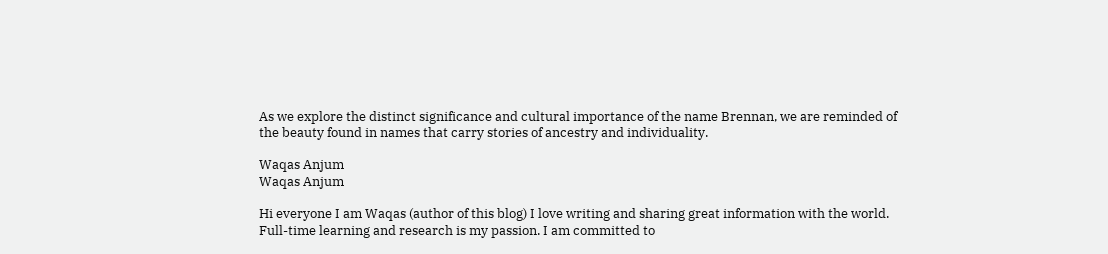As we explore the distinct significance and cultural importance of the name Brennan, we are reminded of the beauty found in names that carry stories of ancestry and individuality.

Waqas Anjum
Waqas Anjum

Hi everyone I am Waqas (author of this blog) I love writing and sharing great information with the world. Full-time learning and research is my passion. I am committed to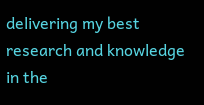delivering my best research and knowledge in the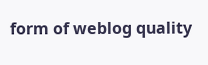form of weblog quality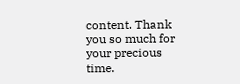content. Thank you so much for your precious time.